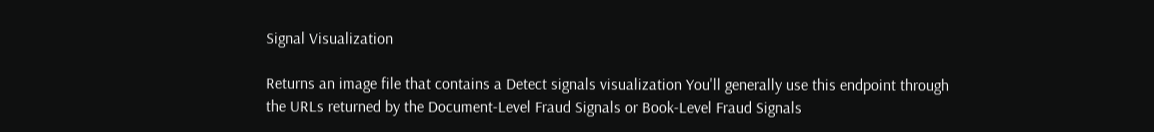Signal Visualization

Returns an image file that contains a Detect signals visualization You'll generally use this endpoint through the URLs returned by the Document-Level Fraud Signals or Book-Level Fraud Signals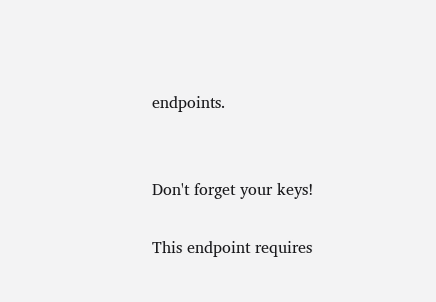endpoints.


Don't forget your keys!

This endpoint requires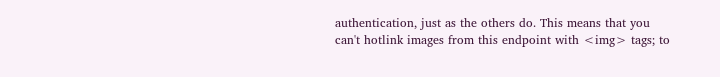authentication, just as the others do. This means that you can't hotlink images from this endpoint with <img> tags; to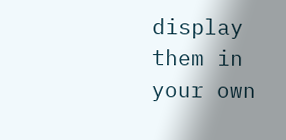display them in your own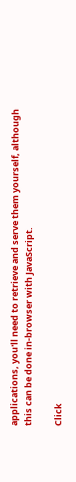applications, you'll need to retrieve and serve them yourself, although this can be done in-browser with JavaScript.

Click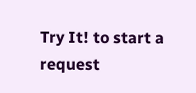Try It! to start a request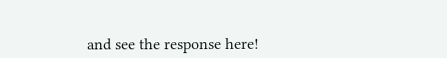and see the response here!